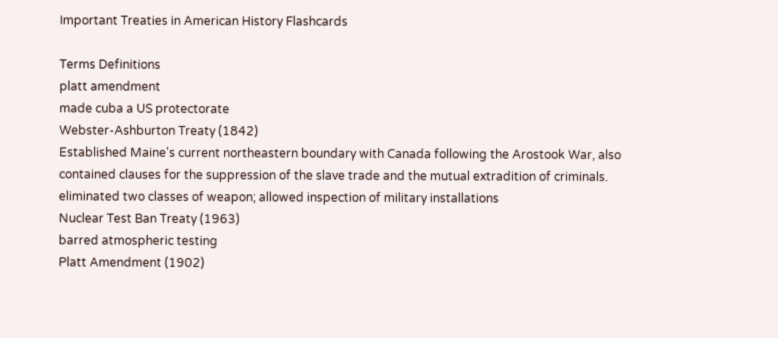Important Treaties in American History Flashcards

Terms Definitions
platt amendment
made cuba a US protectorate
Webster-Ashburton Treaty (1842)
Established Maine's current northeastern boundary with Canada following the Arostook War, also contained clauses for the suppression of the slave trade and the mutual extradition of criminals.
eliminated two classes of weapon; allowed inspection of military installations
Nuclear Test Ban Treaty (1963)
barred atmospheric testing
Platt Amendment (1902)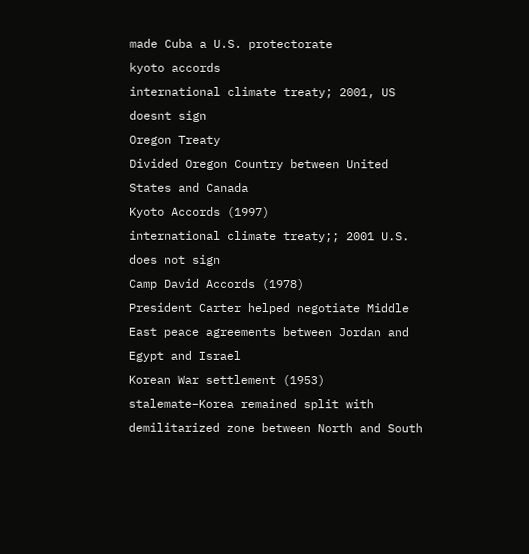made Cuba a U.S. protectorate
kyoto accords
international climate treaty; 2001, US doesnt sign
Oregon Treaty
Divided Oregon Country between United States and Canada
Kyoto Accords (1997)
international climate treaty;; 2001 U.S. does not sign
Camp David Accords (1978)
President Carter helped negotiate Middle East peace agreements between Jordan and Egypt and Israel
Korean War settlement (1953)
stalemate−Korea remained split with demilitarized zone between North and South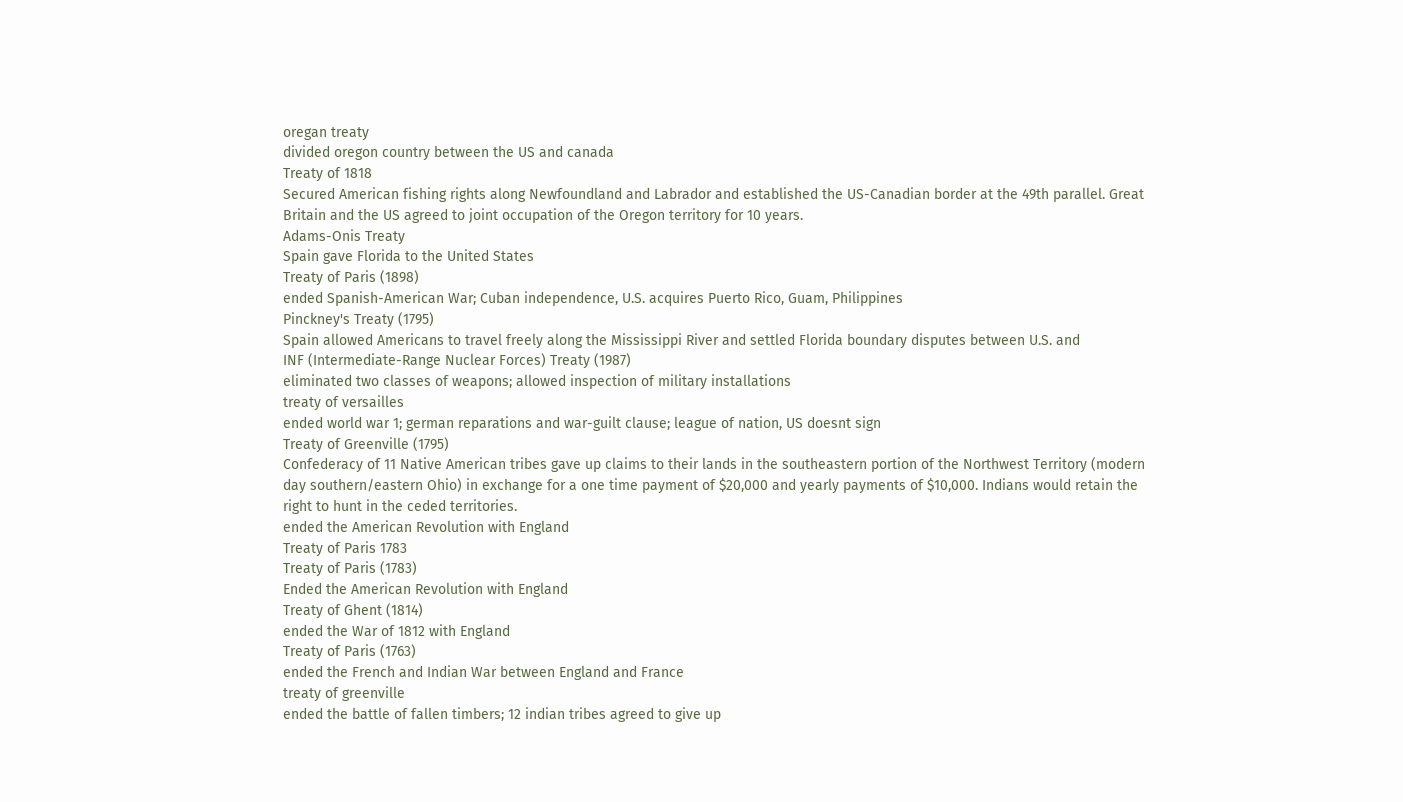oregan treaty
divided oregon country between the US and canada
Treaty of 1818
Secured American fishing rights along Newfoundland and Labrador and established the US-Canadian border at the 49th parallel. Great Britain and the US agreed to joint occupation of the Oregon territory for 10 years.
Adams-Onis Treaty
Spain gave Florida to the United States
Treaty of Paris (1898)
ended Spanish-American War; Cuban independence, U.S. acquires Puerto Rico, Guam, Philippines
Pinckney's Treaty (1795)
Spain allowed Americans to travel freely along the Mississippi River and settled Florida boundary disputes between U.S. and
INF (Intermediate-Range Nuclear Forces) Treaty (1987)
eliminated two classes of weapons; allowed inspection of military installations
treaty of versailles
ended world war 1; german reparations and war-guilt clause; league of nation, US doesnt sign
Treaty of Greenville (1795)
Confederacy of 11 Native American tribes gave up claims to their lands in the southeastern portion of the Northwest Territory (modern day southern/eastern Ohio) in exchange for a one time payment of $20,000 and yearly payments of $10,000. Indians would retain the right to hunt in the ceded territories.
ended the American Revolution with England
Treaty of Paris 1783
Treaty of Paris (1783)
Ended the American Revolution with England
Treaty of Ghent (1814)
ended the War of 1812 with England
Treaty of Paris (1763)
ended the French and Indian War between England and France
treaty of greenville
ended the battle of fallen timbers; 12 indian tribes agreed to give up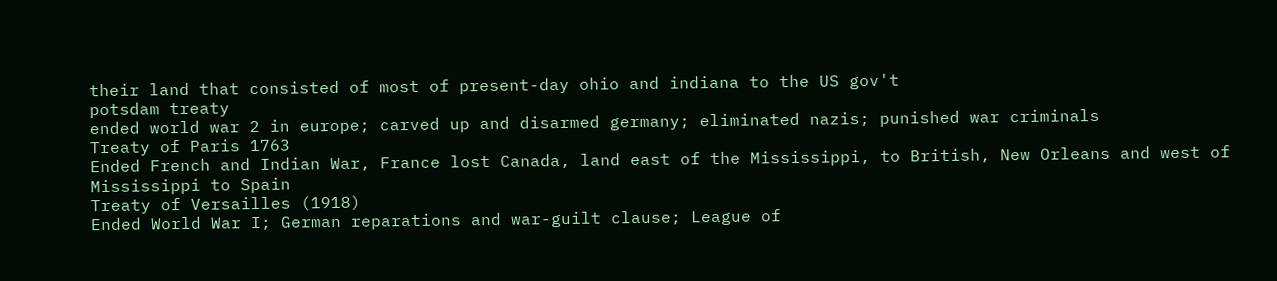their land that consisted of most of present-day ohio and indiana to the US gov't
potsdam treaty
ended world war 2 in europe; carved up and disarmed germany; eliminated nazis; punished war criminals
Treaty of Paris 1763
Ended French and Indian War, France lost Canada, land east of the Mississippi, to British, New Orleans and west of Mississippi to Spain
Treaty of Versailles (1918)
Ended World War I; German reparations and war-guilt clause; League of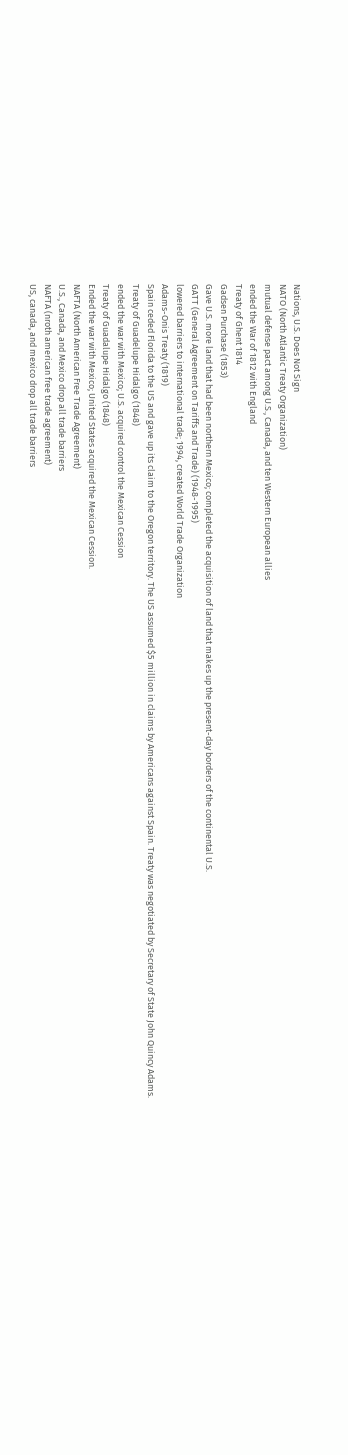Nations, U.S. Does Not Sign
NATO (North Atlantic Treaty Organization)
mutual defense pact among U.S., Canada, and ten Western European allies
ended the War of 1812 with England
Treaty of Ghent 1814
Gadsen Purchase (1853)
Gave U.S. more land that had been northern Mexico; completed the acquisition of land that makes up the present-day borders of the continental U.S.
GATT (General Agreement on Tariffs and Trade) (1948-1995)
lowered barriers to international trade; 1994, created World Trade Organization
Adams-Onis Treaty (1819)
Spain ceded Florida to the US and gave up its claim to the Oregon territory. The US assumed $5 million in claims by Americans against Spain. Treaty was negotiated by Secretary of State John Quincy Adams.
Treaty of Guadelupe Hidalgo (1848)
ended the war with Mexico; U.S. acquired control the Mexican Cession
Treaty of Guadalupe Hidalgo (1848)
Ended the war with Mexico; United States acquired the Mexican Cession.
NAFTA (North American Free Trade Agreement)
U.S., Canada, and Mexico drop all trade barriers
NAFTA (nroth american free trade agreement)
US, canada, and mexico drop all trade barriers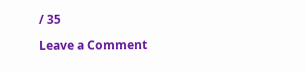/ 35

Leave a Comment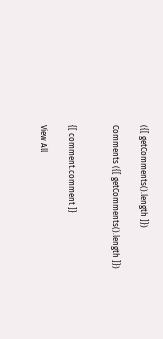({[ getComments().length ]})

Comments ({[ getComments().length ]})


{[ comment.comment ]}

View All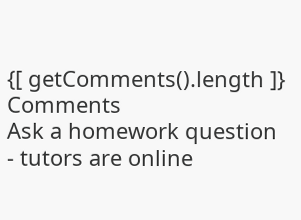{[ getComments().length ]} Comments
Ask a homework question - tutors are online